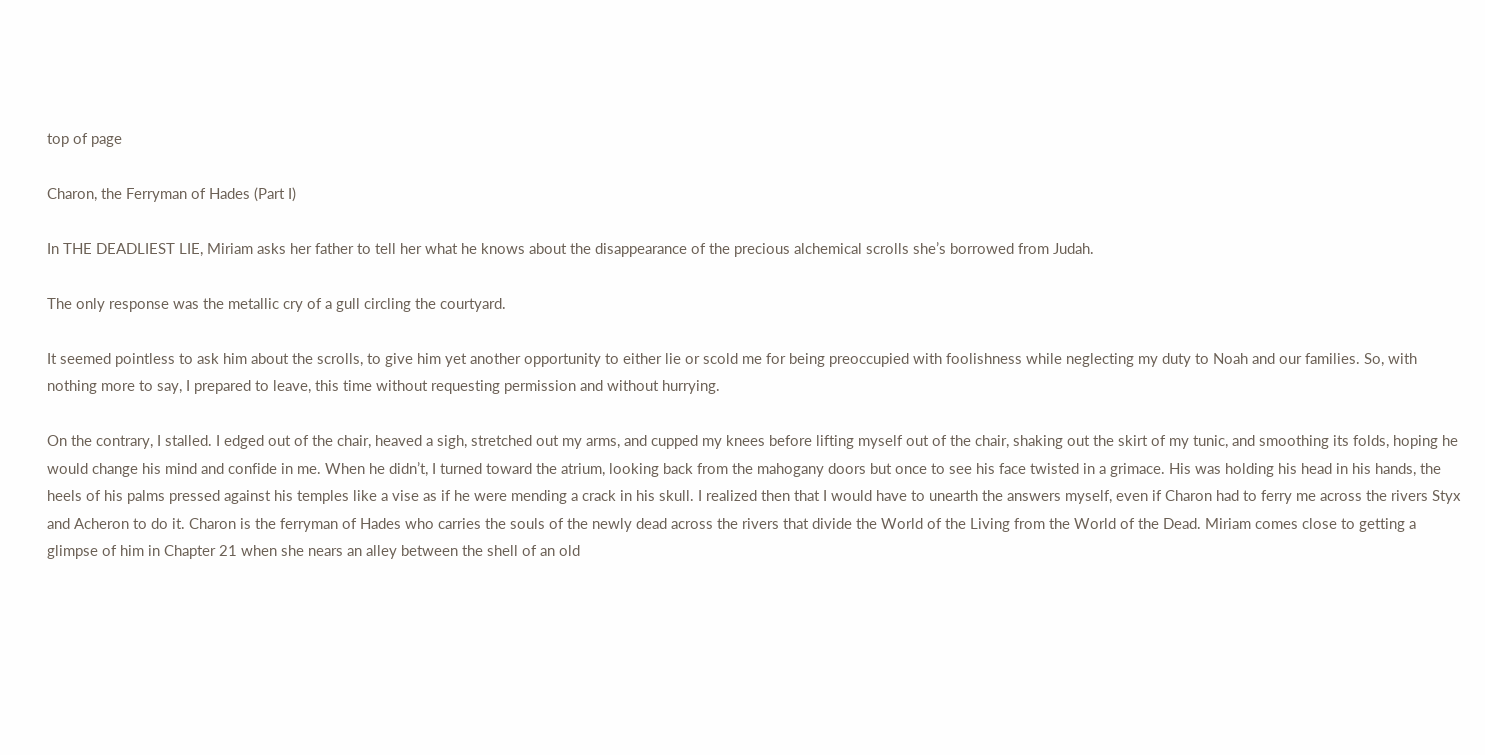top of page

Charon, the Ferryman of Hades (Part I)

In THE DEADLIEST LIE, Miriam asks her father to tell her what he knows about the disappearance of the precious alchemical scrolls she’s borrowed from Judah.

The only response was the metallic cry of a gull circling the courtyard.

It seemed pointless to ask him about the scrolls, to give him yet another opportunity to either lie or scold me for being preoccupied with foolishness while neglecting my duty to Noah and our families. So, with nothing more to say, I prepared to leave, this time without requesting permission and without hurrying.

On the contrary, I stalled. I edged out of the chair, heaved a sigh, stretched out my arms, and cupped my knees before lifting myself out of the chair, shaking out the skirt of my tunic, and smoothing its folds, hoping he would change his mind and confide in me. When he didn’t, I turned toward the atrium, looking back from the mahogany doors but once to see his face twisted in a grimace. His was holding his head in his hands, the heels of his palms pressed against his temples like a vise as if he were mending a crack in his skull. I realized then that I would have to unearth the answers myself, even if Charon had to ferry me across the rivers Styx and Acheron to do it. Charon is the ferryman of Hades who carries the souls of the newly dead across the rivers that divide the World of the Living from the World of the Dead. Miriam comes close to getting a glimpse of him in Chapter 21 when she nears an alley between the shell of an old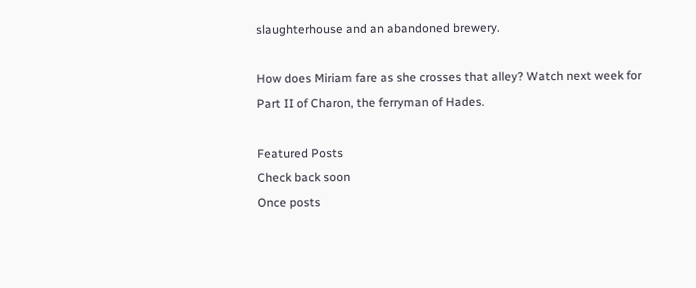slaughterhouse and an abandoned brewery.

How does Miriam fare as she crosses that alley? Watch next week for Part II of Charon, the ferryman of Hades.

Featured Posts
Check back soon
Once posts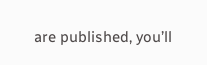are published, you’ll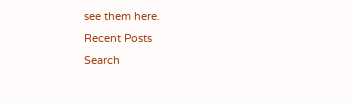see them here.
Recent Posts
Search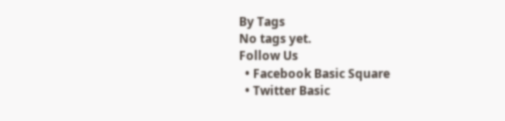By Tags
No tags yet.
Follow Us
  • Facebook Basic Square
  • Twitter Basic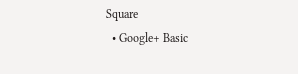Square
  • Google+ Basic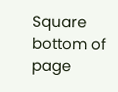Square
bottom of page